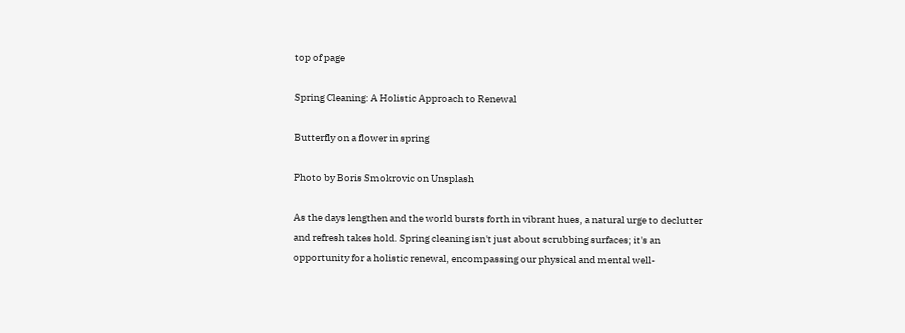top of page

Spring Cleaning: A Holistic Approach to Renewal

Butterfly on a flower in spring

Photo by Boris Smokrovic on Unsplash

As the days lengthen and the world bursts forth in vibrant hues, a natural urge to declutter and refresh takes hold. Spring cleaning isn't just about scrubbing surfaces; it's an opportunity for a holistic renewal, encompassing our physical and mental well-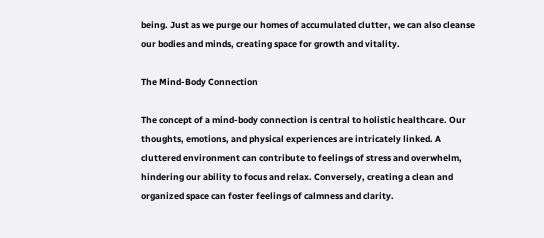being. Just as we purge our homes of accumulated clutter, we can also cleanse our bodies and minds, creating space for growth and vitality.

The Mind-Body Connection

The concept of a mind-body connection is central to holistic healthcare. Our thoughts, emotions, and physical experiences are intricately linked. A cluttered environment can contribute to feelings of stress and overwhelm, hindering our ability to focus and relax. Conversely, creating a clean and organized space can foster feelings of calmness and clarity.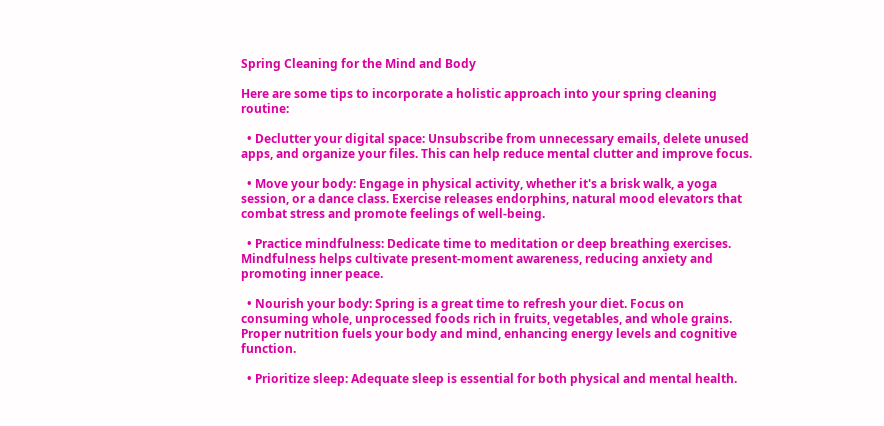Spring Cleaning for the Mind and Body

Here are some tips to incorporate a holistic approach into your spring cleaning routine:

  • Declutter your digital space: Unsubscribe from unnecessary emails, delete unused apps, and organize your files. This can help reduce mental clutter and improve focus.

  • Move your body: Engage in physical activity, whether it's a brisk walk, a yoga session, or a dance class. Exercise releases endorphins, natural mood elevators that combat stress and promote feelings of well-being.

  • Practice mindfulness: Dedicate time to meditation or deep breathing exercises. Mindfulness helps cultivate present-moment awareness, reducing anxiety and promoting inner peace.

  • Nourish your body: Spring is a great time to refresh your diet. Focus on consuming whole, unprocessed foods rich in fruits, vegetables, and whole grains. Proper nutrition fuels your body and mind, enhancing energy levels and cognitive function.

  • Prioritize sleep: Adequate sleep is essential for both physical and mental health.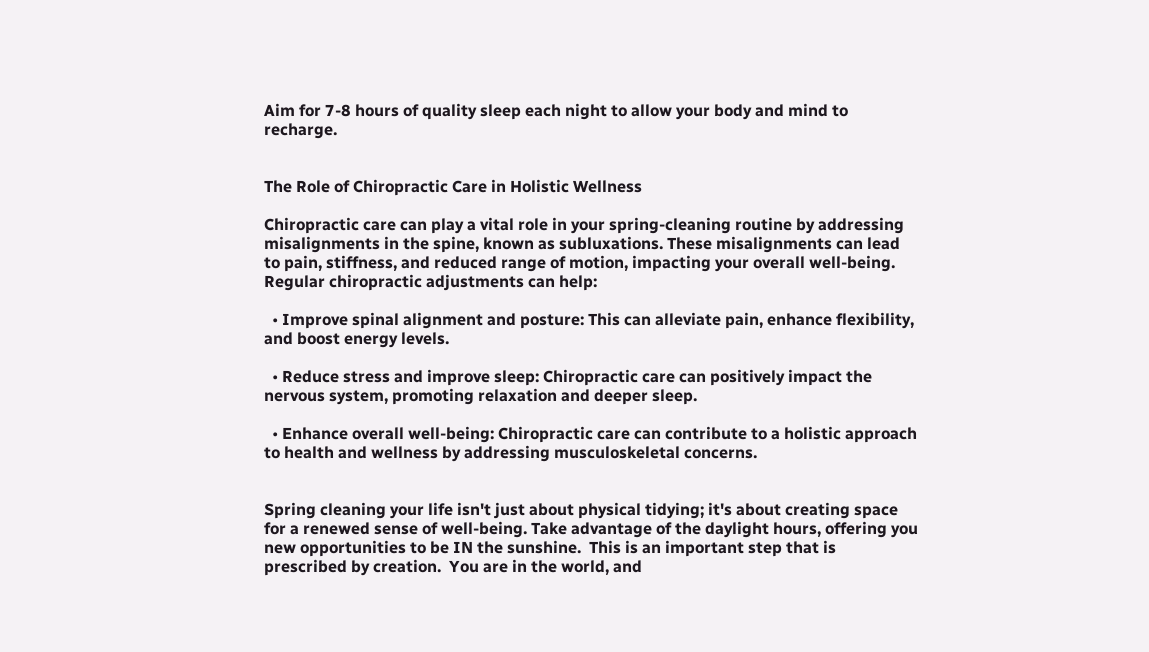Aim for 7-8 hours of quality sleep each night to allow your body and mind to recharge.


The Role of Chiropractic Care in Holistic Wellness

Chiropractic care can play a vital role in your spring-cleaning routine by addressing misalignments in the spine, known as subluxations. These misalignments can lead to pain, stiffness, and reduced range of motion, impacting your overall well-being. Regular chiropractic adjustments can help:

  • Improve spinal alignment and posture: This can alleviate pain, enhance flexibility, and boost energy levels.

  • Reduce stress and improve sleep: Chiropractic care can positively impact the nervous system, promoting relaxation and deeper sleep.

  • Enhance overall well-being: Chiropractic care can contribute to a holistic approach to health and wellness by addressing musculoskeletal concerns.


Spring cleaning your life isn't just about physical tidying; it's about creating space for a renewed sense of well-being. Take advantage of the daylight hours, offering you new opportunities to be IN the sunshine.  This is an important step that is prescribed by creation.  You are in the world, and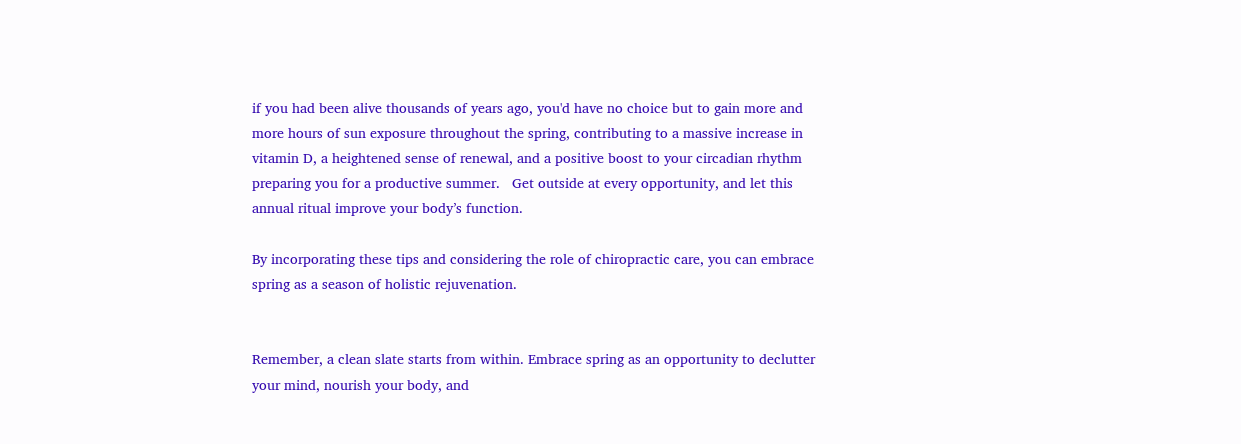if you had been alive thousands of years ago, you'd have no choice but to gain more and more hours of sun exposure throughout the spring, contributing to a massive increase in vitamin D, a heightened sense of renewal, and a positive boost to your circadian rhythm preparing you for a productive summer.   Get outside at every opportunity, and let this annual ritual improve your body’s function.

By incorporating these tips and considering the role of chiropractic care, you can embrace spring as a season of holistic rejuvenation.


Remember, a clean slate starts from within. Embrace spring as an opportunity to declutter your mind, nourish your body, and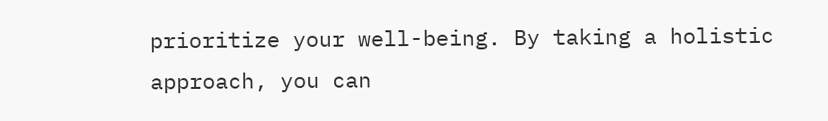prioritize your well-being. By taking a holistic approach, you can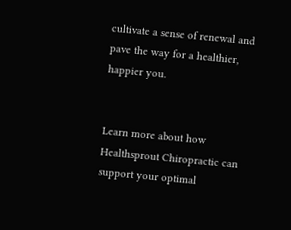cultivate a sense of renewal and pave the way for a healthier, happier you.


Learn more about how Healthsprout Chiropractic can support your optimal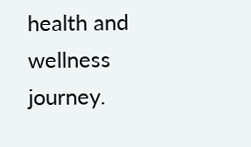health and wellness journey.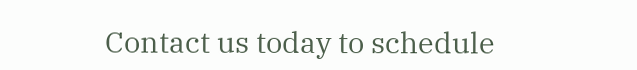Contact us today to schedule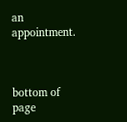an appointment.



bottom of page